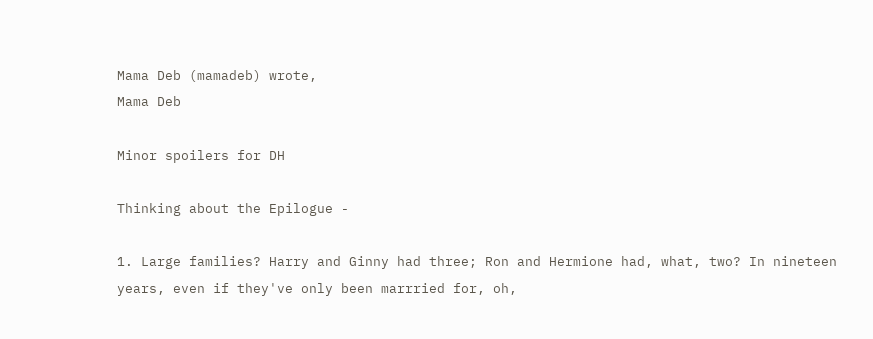Mama Deb (mamadeb) wrote,
Mama Deb

Minor spoilers for DH

Thinking about the Epilogue -

1. Large families? Harry and Ginny had three; Ron and Hermione had, what, two? In nineteen years, even if they've only been marrried for, oh,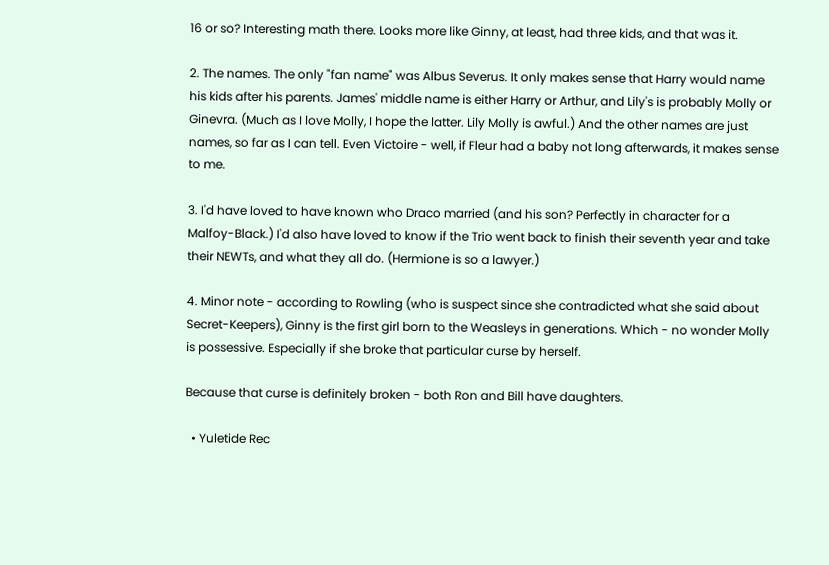16 or so? Interesting math there. Looks more like Ginny, at least, had three kids, and that was it.

2. The names. The only "fan name" was Albus Severus. It only makes sense that Harry would name his kids after his parents. James' middle name is either Harry or Arthur, and Lily's is probably Molly or Ginevra. (Much as I love Molly, I hope the latter. Lily Molly is awful.) And the other names are just names, so far as I can tell. Even Victoire - well, if Fleur had a baby not long afterwards, it makes sense to me.

3. I'd have loved to have known who Draco married (and his son? Perfectly in character for a Malfoy-Black.) I'd also have loved to know if the Trio went back to finish their seventh year and take their NEWTs, and what they all do. (Hermione is so a lawyer.)

4. Minor note - according to Rowling (who is suspect since she contradicted what she said about Secret-Keepers), Ginny is the first girl born to the Weasleys in generations. Which - no wonder Molly is possessive. Especially if she broke that particular curse by herself.

Because that curse is definitely broken - both Ron and Bill have daughters.

  • Yuletide Rec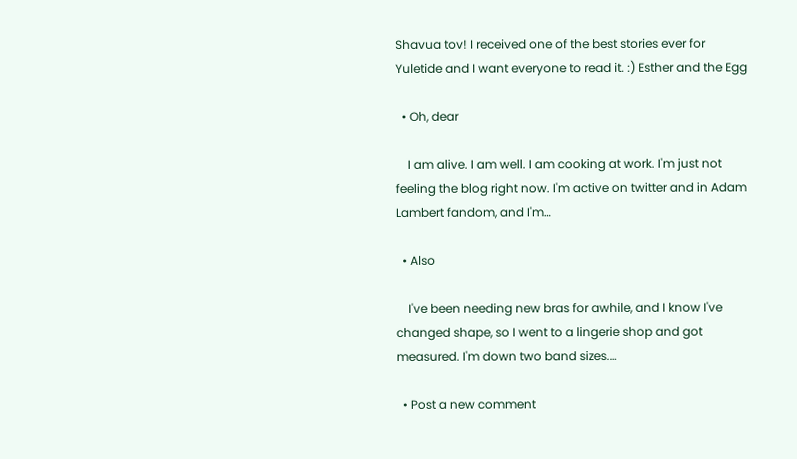Shavua tov! I received one of the best stories ever for Yuletide and I want everyone to read it. :) Esther and the Egg

  • Oh, dear

    I am alive. I am well. I am cooking at work. I'm just not feeling the blog right now. I'm active on twitter and in Adam Lambert fandom, and I'm…

  • Also

    I've been needing new bras for awhile, and I know I've changed shape, so I went to a lingerie shop and got measured. I'm down two band sizes.…

  • Post a new comment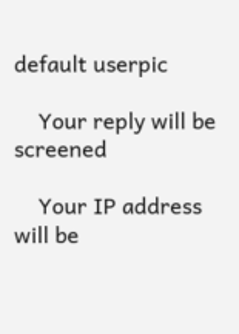default userpic

    Your reply will be screened

    Your IP address will be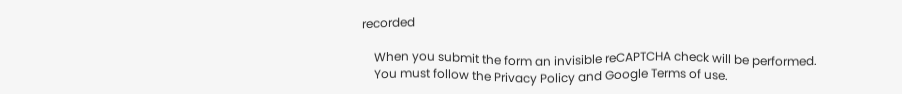recorded

    When you submit the form an invisible reCAPTCHA check will be performed.
    You must follow the Privacy Policy and Google Terms of use.